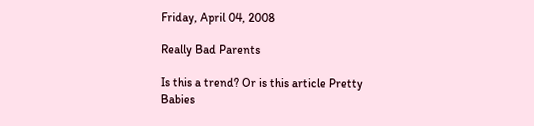Friday, April 04, 2008

Really Bad Parents

Is this a trend? Or is this article Pretty Babies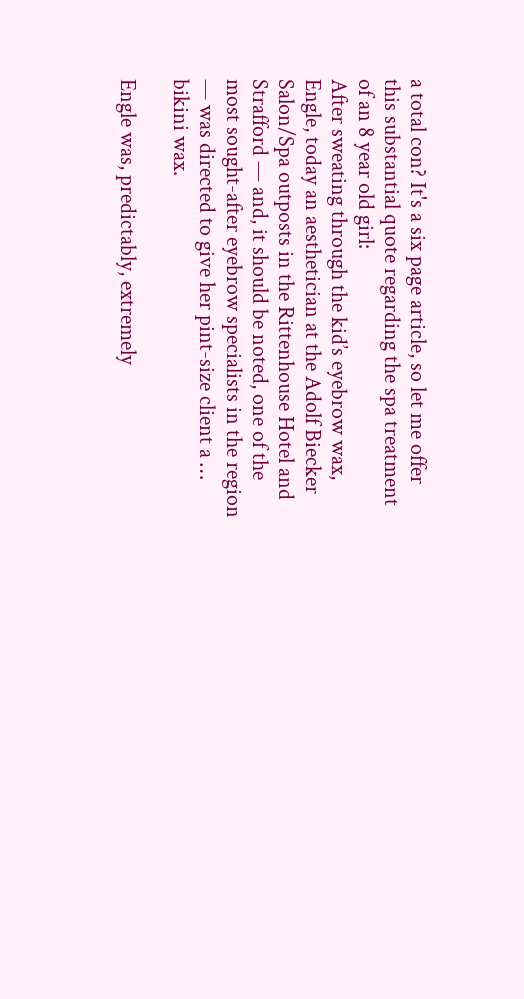a total con? It's a six page article, so let me offer this substantial quote regarding the spa treatment of an 8 year old girl:
After sweating through the kid’s eyebrow wax, Engle, today an aesthetician at the Adolf Biecker Salon/Spa outposts in the Rittenhouse Hotel and Strafford — and, it should be noted, one of the most sought-after eyebrow specialists in the region — was directed to give her pint-size client a … bikini wax.

Engle was, predictably, extremely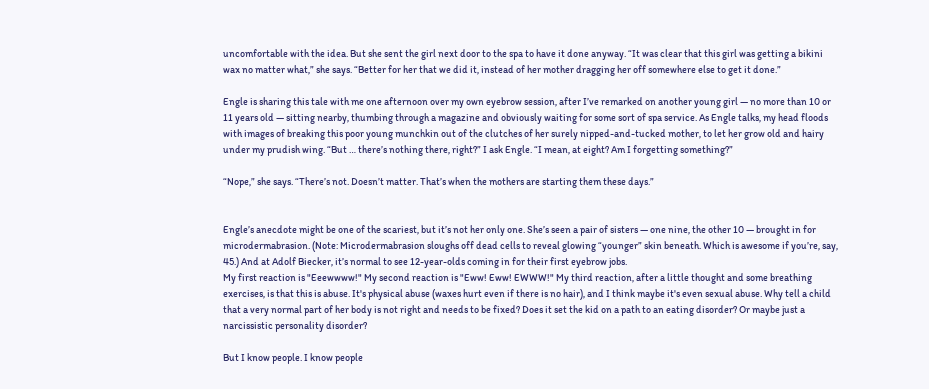uncomfortable with the idea. But she sent the girl next door to the spa to have it done anyway. “It was clear that this girl was getting a bikini wax no matter what,” she says. “Better for her that we did it, instead of her mother dragging her off somewhere else to get it done.”

Engle is sharing this tale with me one afternoon over my own eyebrow session, after I’ve remarked on another young girl — no more than 10 or 11 years old — sitting nearby, thumbing through a magazine and obviously waiting for some sort of spa service. As Engle talks, my head floods with images of breaking this poor young munchkin out of the clutches of her surely nipped-and-tucked mother, to let her grow old and hairy under my prudish wing. “But … there’s nothing there, right?” I ask Engle. “I mean, at eight? Am I forgetting something?”

“Nope,” she says. “There’s not. Doesn’t matter. That’s when the mothers are starting them these days.”


Engle’s anecdote might be one of the scariest, but it’s not her only one. She’s seen a pair of sisters — one nine, the other 10 — brought in for microdermabrasion. (Note: Microdermabrasion sloughs off dead cells to reveal glowing “younger” skin beneath. Which is awesome if you’re, say, 45.) And at Adolf Biecker, it’s normal to see 12-year-olds coming in for their first eyebrow jobs.
My first reaction is "Eeewwww!" My second reaction is "Eww! Eww! EWWW!" My third reaction, after a little thought and some breathing exercises, is that this is abuse. It's physical abuse (waxes hurt even if there is no hair), and I think maybe it's even sexual abuse. Why tell a child that a very normal part of her body is not right and needs to be fixed? Does it set the kid on a path to an eating disorder? Or maybe just a narcissistic personality disorder?

But I know people. I know people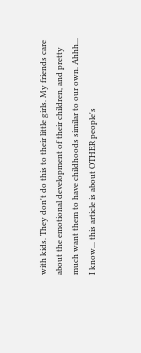with kids. They don't do this to their little girls. My friends care about the emotional development of their children, and pretty much want them to have childhoods similar to our own. Ahhh... I know... this article is about OTHER people's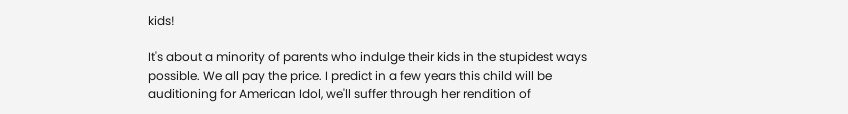kids!

It's about a minority of parents who indulge their kids in the stupidest ways possible. We all pay the price. I predict in a few years this child will be auditioning for American Idol, we'll suffer through her rendition of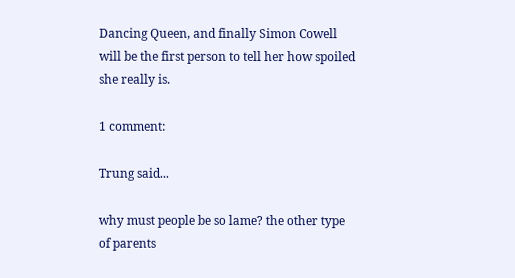Dancing Queen, and finally Simon Cowell will be the first person to tell her how spoiled she really is.

1 comment:

Trung said...

why must people be so lame? the other type of parents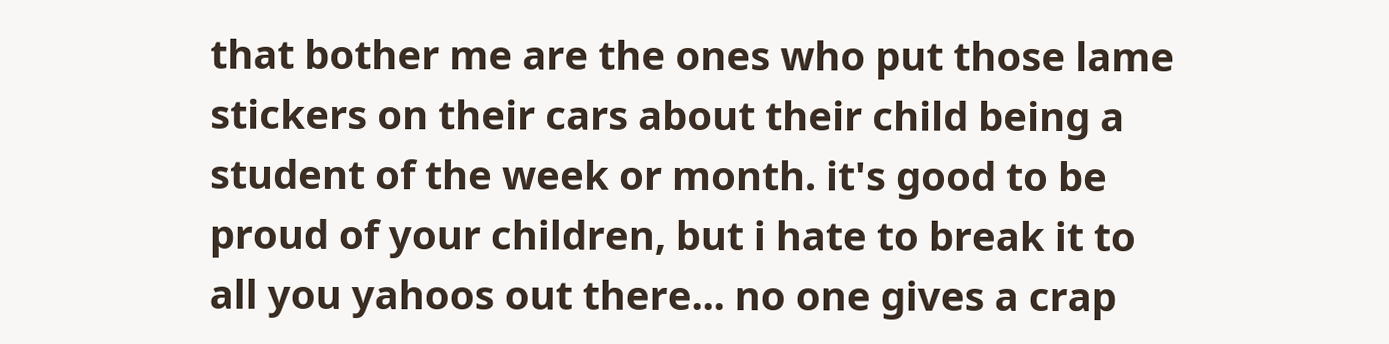that bother me are the ones who put those lame stickers on their cars about their child being a student of the week or month. it's good to be proud of your children, but i hate to break it to all you yahoos out there... no one gives a crap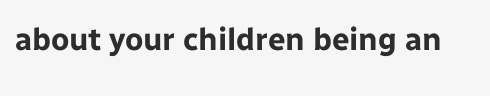about your children being an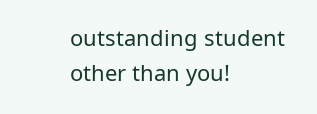outstanding student other than you!